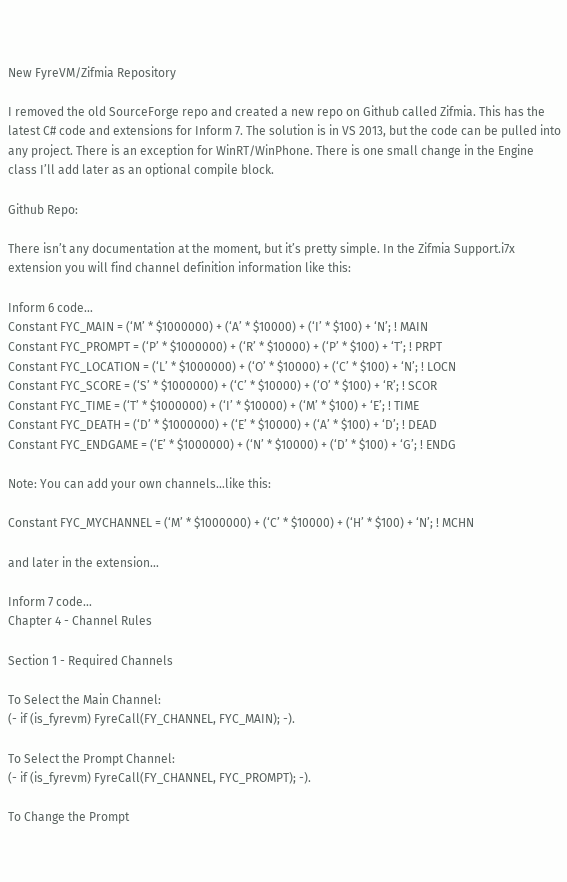New FyreVM/Zifmia Repository

I removed the old SourceForge repo and created a new repo on Github called Zifmia. This has the latest C# code and extensions for Inform 7. The solution is in VS 2013, but the code can be pulled into any project. There is an exception for WinRT/WinPhone. There is one small change in the Engine class I’ll add later as an optional compile block.

Github Repo:

There isn’t any documentation at the moment, but it’s pretty simple. In the Zifmia Support.i7x extension you will find channel definition information like this:

Inform 6 code…
Constant FYC_MAIN = (‘M’ * $1000000) + (‘A’ * $10000) + (‘I’ * $100) + ‘N’; ! MAIN
Constant FYC_PROMPT = (‘P’ * $1000000) + (‘R’ * $10000) + (‘P’ * $100) + ‘T’; ! PRPT
Constant FYC_LOCATION = (‘L’ * $1000000) + (‘O’ * $10000) + (‘C’ * $100) + ‘N’; ! LOCN
Constant FYC_SCORE = (‘S’ * $1000000) + (‘C’ * $10000) + (‘O’ * $100) + ‘R’; ! SCOR
Constant FYC_TIME = (‘T’ * $1000000) + (‘I’ * $10000) + (‘M’ * $100) + ‘E’; ! TIME
Constant FYC_DEATH = (‘D’ * $1000000) + (‘E’ * $10000) + (‘A’ * $100) + ‘D’; ! DEAD
Constant FYC_ENDGAME = (‘E’ * $1000000) + (‘N’ * $10000) + (‘D’ * $100) + ‘G’; ! ENDG

Note: You can add your own channels…like this:

Constant FYC_MYCHANNEL = (‘M’ * $1000000) + (‘C’ * $10000) + (‘H’ * $100) + ‘N’; ! MCHN

and later in the extension…

Inform 7 code…
Chapter 4 - Channel Rules

Section 1 - Required Channels

To Select the Main Channel:
(- if (is_fyrevm) FyreCall(FY_CHANNEL, FYC_MAIN); -).

To Select the Prompt Channel:
(- if (is_fyrevm) FyreCall(FY_CHANNEL, FYC_PROMPT); -).

To Change the Prompt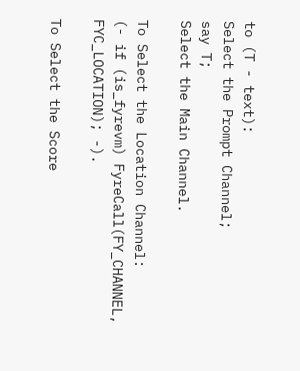to (T - text):
Select the Prompt Channel;
say T;
Select the Main Channel.

To Select the Location Channel:
(- if (is_fyrevm) FyreCall(FY_CHANNEL, FYC_LOCATION); -).

To Select the Score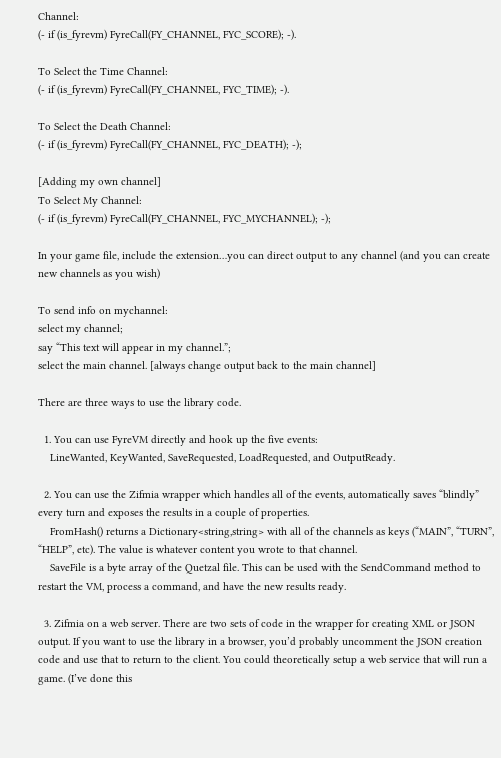Channel:
(- if (is_fyrevm) FyreCall(FY_CHANNEL, FYC_SCORE); -).

To Select the Time Channel:
(- if (is_fyrevm) FyreCall(FY_CHANNEL, FYC_TIME); -).

To Select the Death Channel:
(- if (is_fyrevm) FyreCall(FY_CHANNEL, FYC_DEATH); -);

[Adding my own channel]
To Select My Channel:
(- if (is_fyrevm) FyreCall(FY_CHANNEL, FYC_MYCHANNEL); -);

In your game file, include the extension…you can direct output to any channel (and you can create new channels as you wish)

To send info on mychannel:
select my channel;
say “This text will appear in my channel.”;
select the main channel. [always change output back to the main channel]

There are three ways to use the library code.

  1. You can use FyreVM directly and hook up the five events:
    LineWanted, KeyWanted, SaveRequested, LoadRequested, and OutputReady.

  2. You can use the Zifmia wrapper which handles all of the events, automatically saves “blindly” every turn and exposes the results in a couple of properties.
    FromHash() returns a Dictionary<string,string> with all of the channels as keys (“MAIN”, “TURN”, “HELP”, etc). The value is whatever content you wrote to that channel.
    SaveFile is a byte array of the Quetzal file. This can be used with the SendCommand method to restart the VM, process a command, and have the new results ready.

  3. Zifmia on a web server. There are two sets of code in the wrapper for creating XML or JSON output. If you want to use the library in a browser, you’d probably uncomment the JSON creation code and use that to return to the client. You could theoretically setup a web service that will run a game. (I’ve done this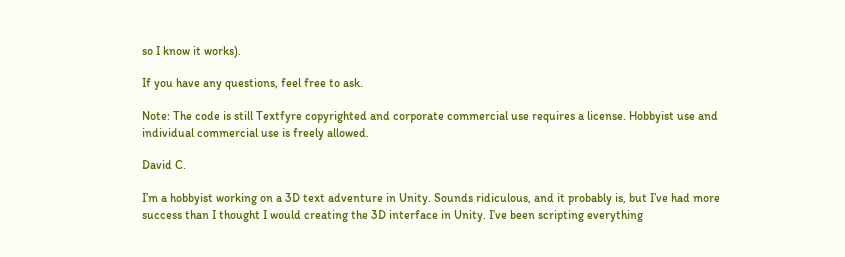so I know it works).

If you have any questions, feel free to ask.

Note: The code is still Textfyre copyrighted and corporate commercial use requires a license. Hobbyist use and individual commercial use is freely allowed.

David C.

I’m a hobbyist working on a 3D text adventure in Unity. Sounds ridiculous, and it probably is, but I’ve had more success than I thought I would creating the 3D interface in Unity. I’ve been scripting everything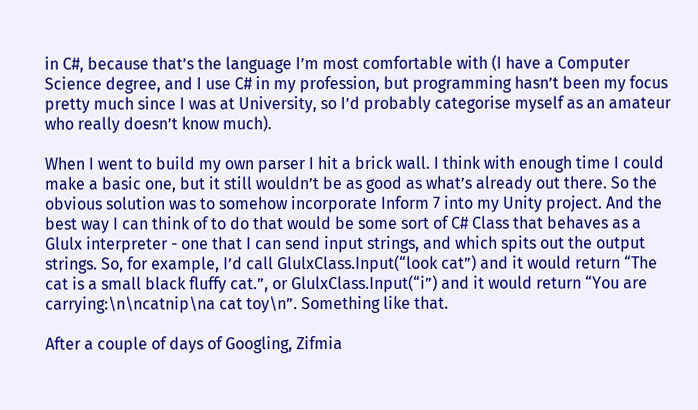in C#, because that’s the language I’m most comfortable with (I have a Computer Science degree, and I use C# in my profession, but programming hasn’t been my focus pretty much since I was at University, so I’d probably categorise myself as an amateur who really doesn’t know much).

When I went to build my own parser I hit a brick wall. I think with enough time I could make a basic one, but it still wouldn’t be as good as what’s already out there. So the obvious solution was to somehow incorporate Inform 7 into my Unity project. And the best way I can think of to do that would be some sort of C# Class that behaves as a Glulx interpreter - one that I can send input strings, and which spits out the output strings. So, for example, I’d call GlulxClass.Input(“look cat”) and it would return “The cat is a small black fluffy cat.”, or GlulxClass.Input(“i”) and it would return “You are carrying:\n\ncatnip\na cat toy\n”. Something like that.

After a couple of days of Googling, Zifmia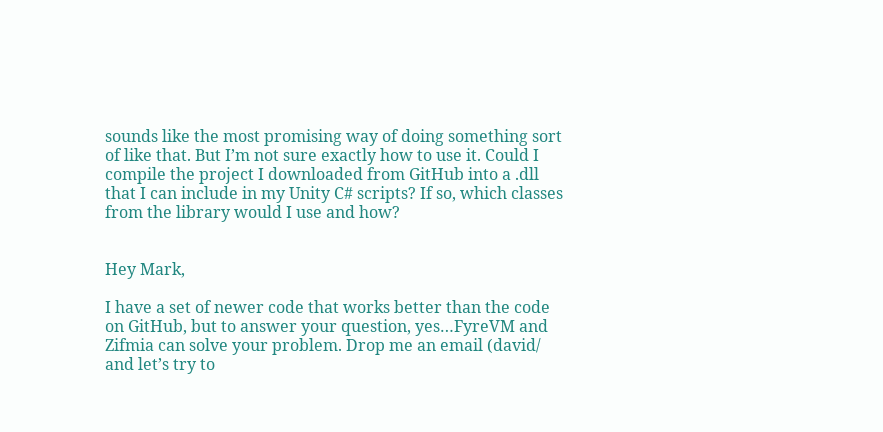sounds like the most promising way of doing something sort of like that. But I’m not sure exactly how to use it. Could I compile the project I downloaded from GitHub into a .dll that I can include in my Unity C# scripts? If so, which classes from the library would I use and how?


Hey Mark,

I have a set of newer code that works better than the code on GitHub, but to answer your question, yes…FyreVM and Zifmia can solve your problem. Drop me an email (david/ and let’s try to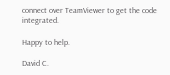connect over TeamViewer to get the code integrated.

Happy to help.

David C.